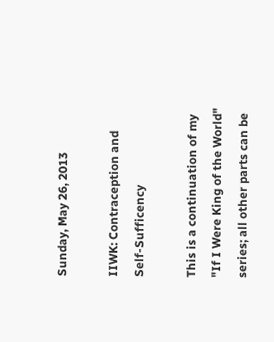Sunday, May 26, 2013

IIWK: Contraception and Self-Sufficency

This is a continuation of my "If I Were King of the World" series; all other parts can be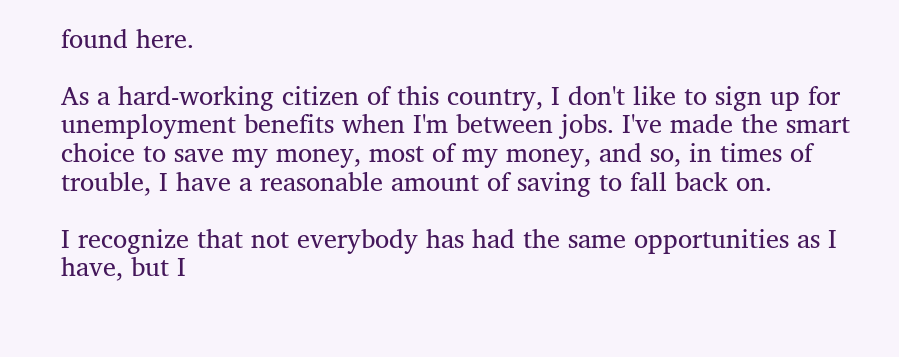found here.

As a hard-working citizen of this country, I don't like to sign up for unemployment benefits when I'm between jobs. I've made the smart choice to save my money, most of my money, and so, in times of trouble, I have a reasonable amount of saving to fall back on.

I recognize that not everybody has had the same opportunities as I have, but I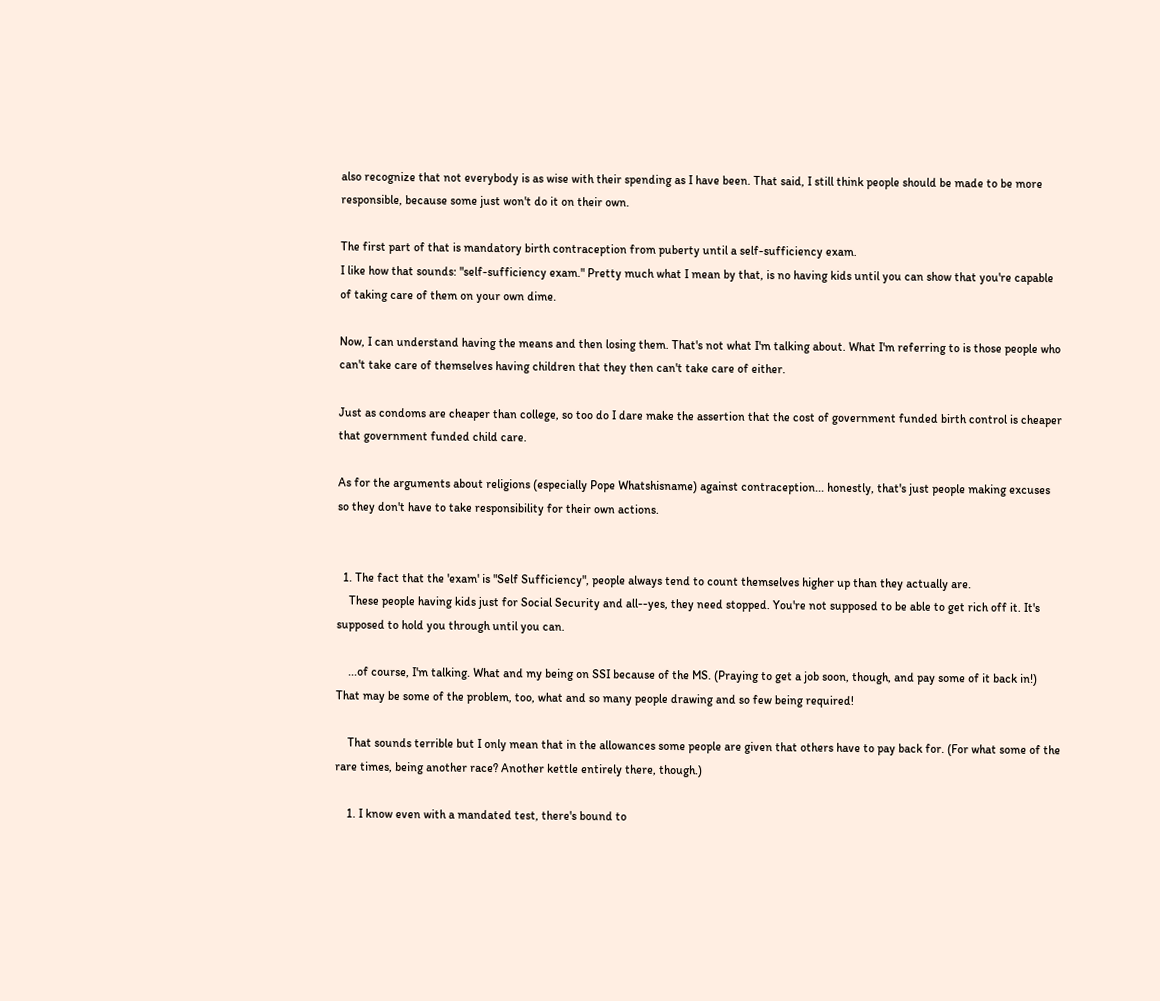also recognize that not everybody is as wise with their spending as I have been. That said, I still think people should be made to be more responsible, because some just won't do it on their own.

The first part of that is mandatory birth contraception from puberty until a self-sufficiency exam.
I like how that sounds: "self-sufficiency exam." Pretty much what I mean by that, is no having kids until you can show that you're capable of taking care of them on your own dime.

Now, I can understand having the means and then losing them. That's not what I'm talking about. What I'm referring to is those people who can't take care of themselves having children that they then can't take care of either.

Just as condoms are cheaper than college, so too do I dare make the assertion that the cost of government funded birth control is cheaper that government funded child care.

As for the arguments about religions (especially Pope Whatshisname) against contraception... honestly, that's just people making excuses so they don't have to take responsibility for their own actions.


  1. The fact that the 'exam' is "Self Sufficiency", people always tend to count themselves higher up than they actually are.
    These people having kids just for Social Security and all--yes, they need stopped. You're not supposed to be able to get rich off it. It's supposed to hold you through until you can.

    ...of course, I'm talking. What and my being on SSI because of the MS. (Praying to get a job soon, though, and pay some of it back in!) That may be some of the problem, too, what and so many people drawing and so few being required!

    That sounds terrible but I only mean that in the allowances some people are given that others have to pay back for. (For what some of the rare times, being another race? Another kettle entirely there, though.)

    1. I know even with a mandated test, there's bound to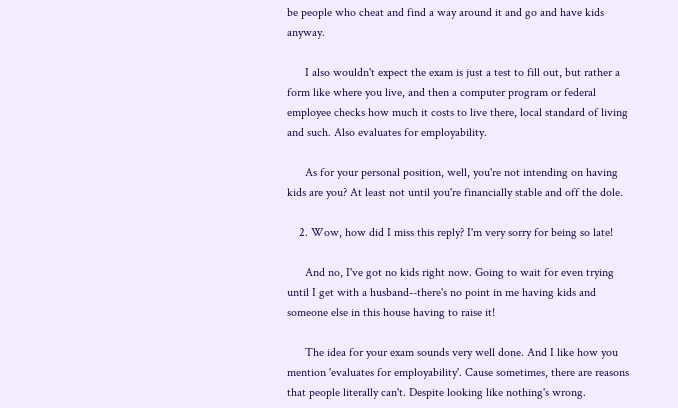be people who cheat and find a way around it and go and have kids anyway.

      I also wouldn't expect the exam is just a test to fill out, but rather a form like where you live, and then a computer program or federal employee checks how much it costs to live there, local standard of living and such. Also evaluates for employability.

      As for your personal position, well, you're not intending on having kids are you? At least not until you're financially stable and off the dole.

    2. Wow, how did I miss this reply? I'm very sorry for being so late!

      And no, I've got no kids right now. Going to wait for even trying until I get with a husband--there's no point in me having kids and someone else in this house having to raise it!

      The idea for your exam sounds very well done. And I like how you mention 'evaluates for employability'. Cause sometimes, there are reasons that people literally can't. Despite looking like nothing's wrong.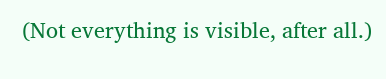(Not everything is visible, after all.)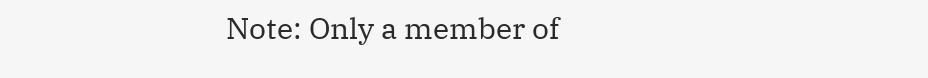Note: Only a member of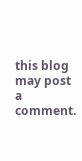this blog may post a comment.